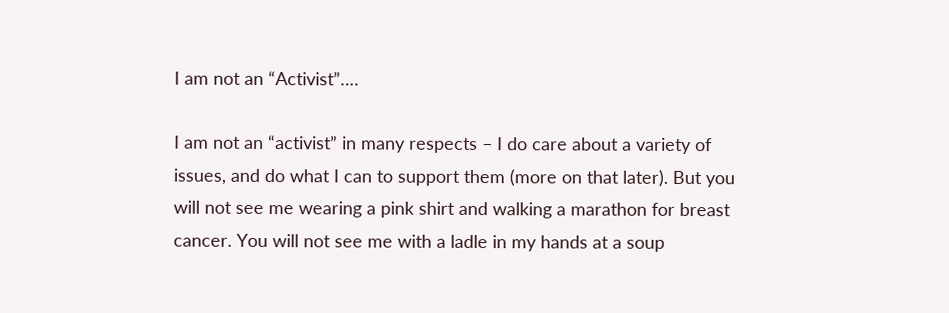I am not an “Activist”….

I am not an “activist” in many respects – I do care about a variety of issues, and do what I can to support them (more on that later). But you will not see me wearing a pink shirt and walking a marathon for breast cancer. You will not see me with a ladle in my hands at a soup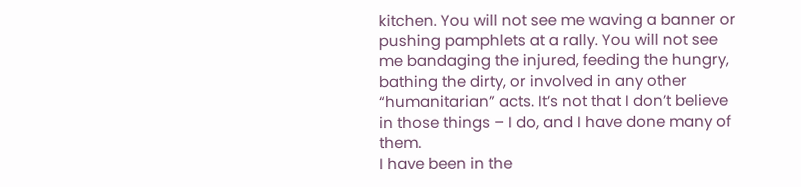kitchen. You will not see me waving a banner or pushing pamphlets at a rally. You will not see me bandaging the injured, feeding the hungry, bathing the dirty, or involved in any other “humanitarian” acts. It’s not that I don’t believe in those things – I do, and I have done many of them.
I have been in the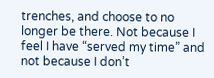trenches, and choose to no longer be there. Not because I feel I have “served my time” and not because I don’t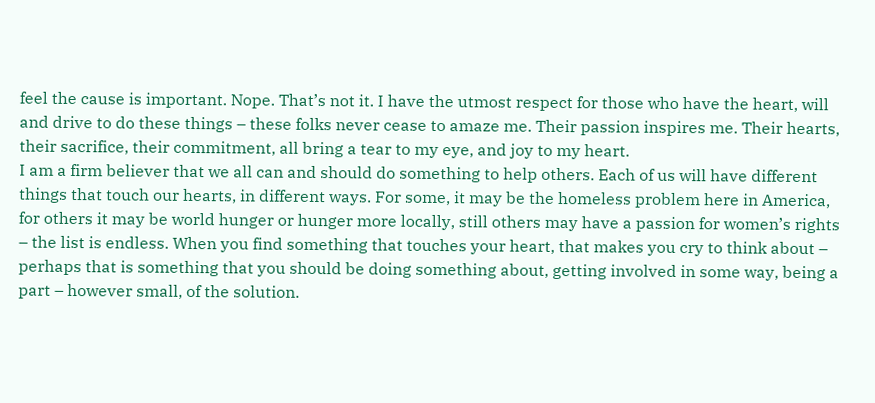feel the cause is important. Nope. That’s not it. I have the utmost respect for those who have the heart, will and drive to do these things – these folks never cease to amaze me. Their passion inspires me. Their hearts, their sacrifice, their commitment, all bring a tear to my eye, and joy to my heart.
I am a firm believer that we all can and should do something to help others. Each of us will have different things that touch our hearts, in different ways. For some, it may be the homeless problem here in America, for others it may be world hunger or hunger more locally, still others may have a passion for women’s rights – the list is endless. When you find something that touches your heart, that makes you cry to think about – perhaps that is something that you should be doing something about, getting involved in some way, being a part – however small, of the solution.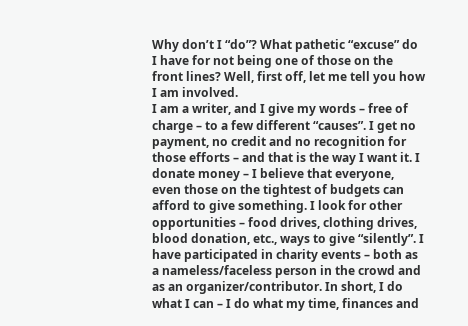Why don’t I “do”? What pathetic “excuse” do I have for not being one of those on the front lines? Well, first off, let me tell you how I am involved.
I am a writer, and I give my words – free of charge – to a few different “causes”. I get no payment, no credit and no recognition for those efforts – and that is the way I want it. I donate money – I believe that everyone, even those on the tightest of budgets can afford to give something. I look for other opportunities – food drives, clothing drives, blood donation, etc., ways to give “silently”. I have participated in charity events – both as a nameless/faceless person in the crowd and as an organizer/contributor. In short, I do what I can – I do what my time, finances and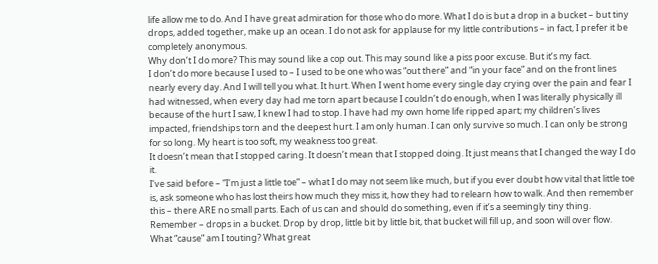life allow me to do. And I have great admiration for those who do more. What I do is but a drop in a bucket – but tiny drops, added together, make up an ocean. I do not ask for applause for my little contributions – in fact, I prefer it be completely anonymous.
Why don’t I do more? This may sound like a cop out. This may sound like a piss poor excuse. But it’s my fact.
I don’t do more because I used to – I used to be one who was “out there” and “in your face” and on the front lines nearly every day. And I will tell you what. It hurt. When I went home every single day crying over the pain and fear I had witnessed, when every day had me torn apart because I couldn’t do enough, when I was literally physically ill because of the hurt I saw, I knew I had to stop. I have had my own home life ripped apart; my children’s lives impacted, friendships torn and the deepest hurt. I am only human. I can only survive so much. I can only be strong for so long. My heart is too soft, my weakness too great.
It doesn’t mean that I stopped caring. It doesn’t mean that I stopped doing. It just means that I changed the way I do it.
I’ve said before – “I’m just a little toe” – what I do may not seem like much, but if you ever doubt how vital that little toe is, ask someone who has lost theirs how much they miss it, how they had to relearn how to walk. And then remember this – there ARE no small parts. Each of us can and should do something, even if it’s a seemingly tiny thing.
Remember – drops in a bucket. Drop by drop, little bit by little bit, that bucket will fill up, and soon will over flow.
What “cause” am I touting? What great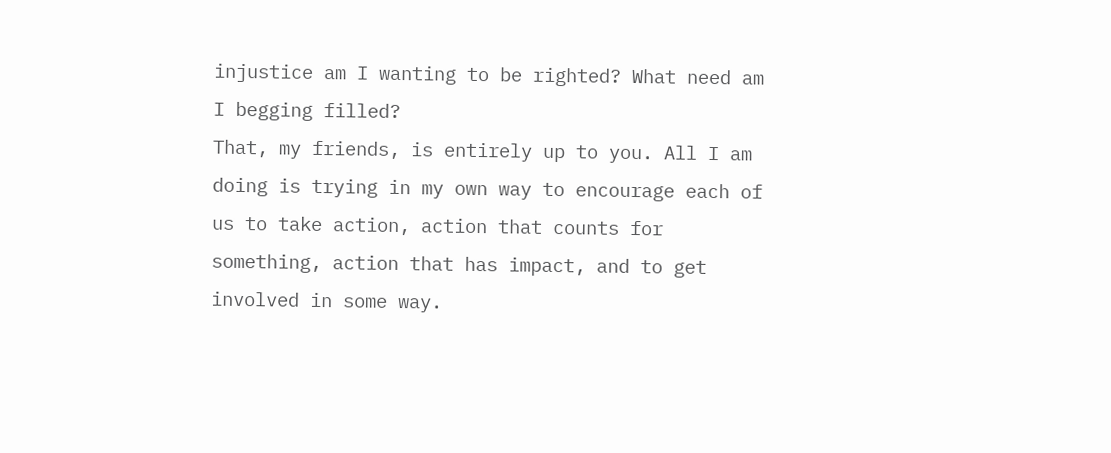injustice am I wanting to be righted? What need am I begging filled?
That, my friends, is entirely up to you. All I am doing is trying in my own way to encourage each of us to take action, action that counts for something, action that has impact, and to get involved in some way.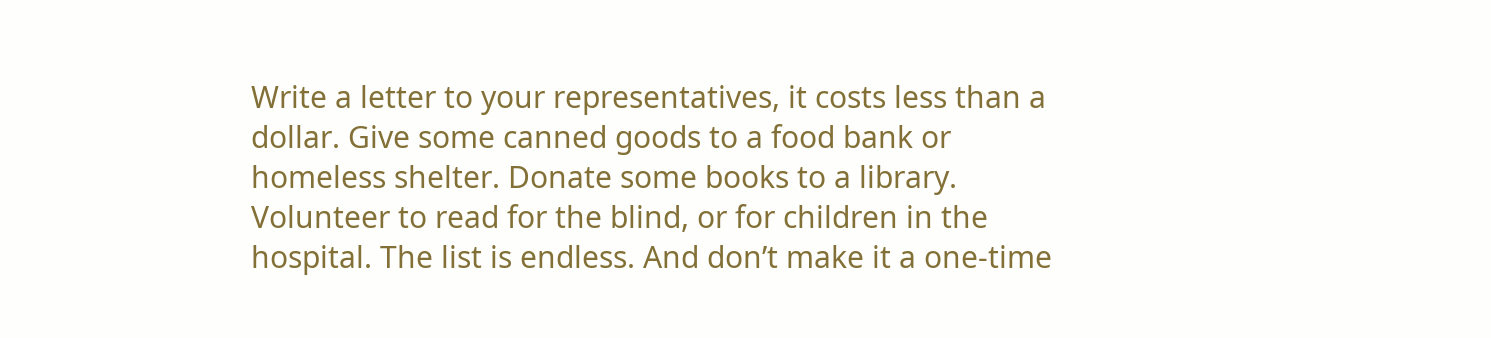Write a letter to your representatives, it costs less than a dollar. Give some canned goods to a food bank or homeless shelter. Donate some books to a library. Volunteer to read for the blind, or for children in the hospital. The list is endless. And don’t make it a one-time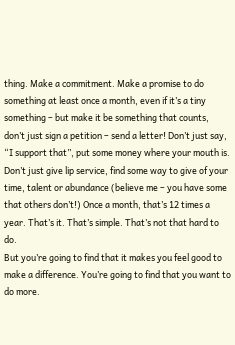thing. Make a commitment. Make a promise to do something at least once a month, even if it’s a tiny something – but make it be something that counts, don’t just sign a petition – send a letter! Don’t just say, “I support that”, put some money where your mouth is. Don’t just give lip service, find some way to give of your time, talent or abundance (believe me – you have some that others don’t!) Once a month, that’s 12 times a year. That’s it. That’s simple. That’s not that hard to do.
But you’re going to find that it makes you feel good to make a difference. You’re going to find that you want to do more.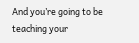And you’re going to be teaching your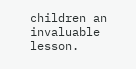children an invaluable lesson.